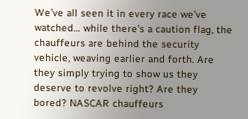We’ve all seen it in every race we’ve watched… while there’s a caution flag, the chauffeurs are behind the security vehicle, weaving earlier and forth. Are they simply trying to show us they deserve to revolve right? Are they bored? NASCAR chauffeurs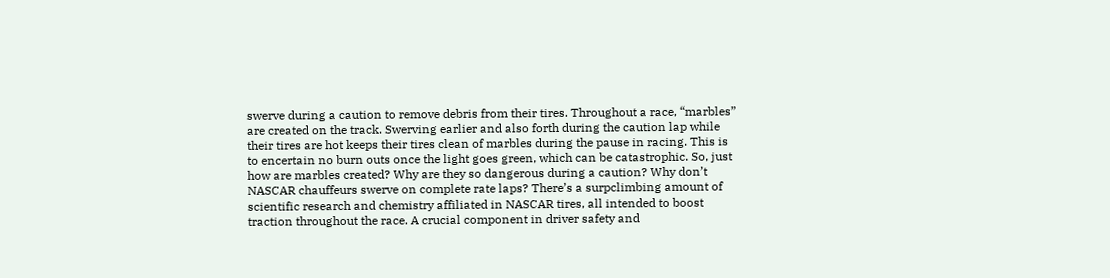swerve during a caution to remove debris from their tires. Throughout a race, “marbles” are created on the track. Swerving earlier and also forth during the caution lap while their tires are hot keeps their tires clean of marbles during the pause in racing. This is to encertain no burn outs once the light goes green, which can be catastrophic. So, just how are marbles created? Why are they so dangerous during a caution? Why don’t NASCAR chauffeurs swerve on complete rate laps? There’s a surpclimbing amount of scientific research and chemistry affiliated in NASCAR tires, all intended to boost traction throughout the race. A crucial component in driver safety and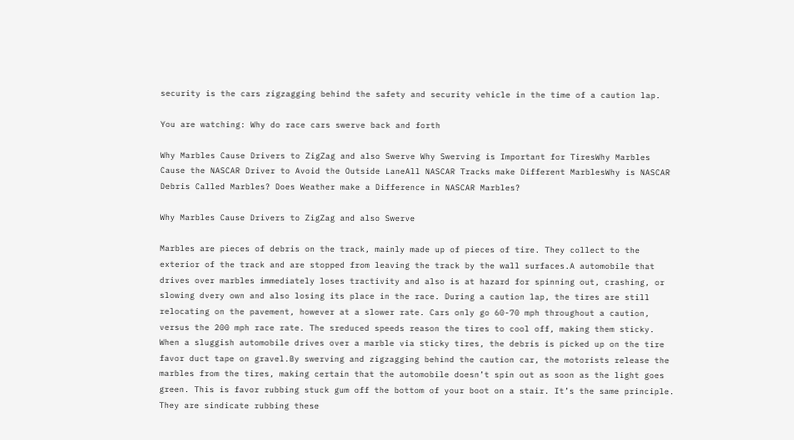security is the cars zigzagging behind the safety and security vehicle in the time of a caution lap.

You are watching: Why do race cars swerve back and forth

Why Marbles Cause Drivers to ZigZag and also Swerve Why Swerving is Important for TiresWhy Marbles Cause the NASCAR Driver to Avoid the Outside LaneAll NASCAR Tracks make Different MarblesWhy is NASCAR Debris Called Marbles? Does Weather make a Difference in NASCAR Marbles?

Why Marbles Cause Drivers to ZigZag and also Swerve

Marbles are pieces of debris on the track, mainly made up of pieces of tire. They collect to the exterior of the track and are stopped from leaving the track by the wall surfaces.A automobile that drives over marbles immediately loses tractivity and also is at hazard for spinning out, crashing, or slowing dvery own and also losing its place in the race. During a caution lap, the tires are still relocating on the pavement, however at a slower rate. Cars only go 60-70 mph throughout a caution, versus the 200 mph race rate. The sreduced speeds reason the tires to cool off, making them sticky. When a sluggish automobile drives over a marble via sticky tires, the debris is picked up on the tire favor duct tape on gravel.By swerving and zigzagging behind the caution car, the motorists release the marbles from the tires, making certain that the automobile doesn’t spin out as soon as the light goes green. This is favor rubbing stuck gum off the bottom of your boot on a stair. It’s the same principle. They are sindicate rubbing these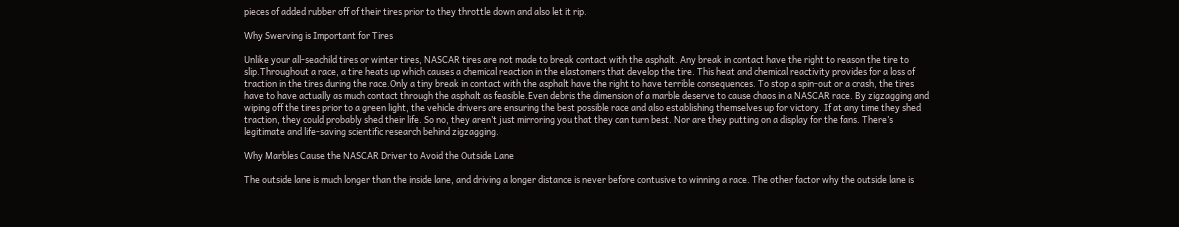pieces of added rubber off of their tires prior to they throttle down and also let it rip.

Why Swerving is Important for Tires

Unlike your all-seachild tires or winter tires, NASCAR tires are not made to break contact with the asphalt. Any break in contact have the right to reason the tire to slip.Throughout a race, a tire heats up which causes a chemical reaction in the elastomers that develop the tire. This heat and chemical reactivity provides for a loss of traction in the tires during the race.Only a tiny break in contact with the asphalt have the right to have terrible consequences. To stop a spin-out or a crash, the tires have to have actually as much contact through the asphalt as feasible.Even debris the dimension of a marble deserve to cause chaos in a NASCAR race. By zigzagging and wiping off the tires prior to a green light, the vehicle drivers are ensuring the best possible race and also establishing themselves up for victory. If at any time they shed traction, they could probably shed their life. So no, they aren’t just mirroring you that they can turn best. Nor are they putting on a display for the fans. There’s legitimate and life-saving scientific research behind zigzagging.

Why Marbles Cause the NASCAR Driver to Avoid the Outside Lane

The outside lane is much longer than the inside lane, and driving a longer distance is never before contusive to winning a race. The other factor why the outside lane is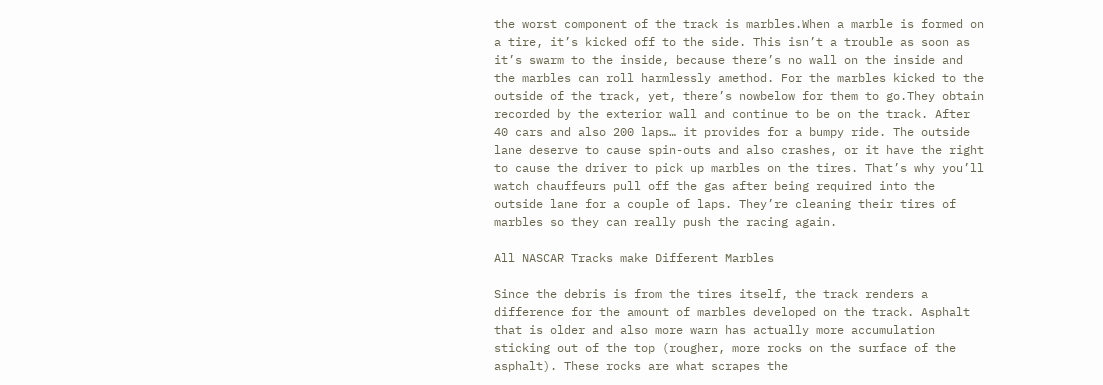the worst component of the track is marbles.When a marble is formed on a tire, it’s kicked off to the side. This isn’t a trouble as soon as it’s swarm to the inside, because there’s no wall on the inside and the marbles can roll harmlessly amethod. For the marbles kicked to the outside of the track, yet, there’s nowbelow for them to go.They obtain recorded by the exterior wall and continue to be on the track. After 40 cars and also 200 laps… it provides for a bumpy ride. The outside lane deserve to cause spin-outs and also crashes, or it have the right to cause the driver to pick up marbles on the tires. That’s why you’ll watch chauffeurs pull off the gas after being required into the outside lane for a couple of laps. They’re cleaning their tires of marbles so they can really push the racing again.

All NASCAR Tracks make Different Marbles

Since the debris is from the tires itself, the track renders a difference for the amount of marbles developed on the track. Asphalt that is older and also more warn has actually more accumulation sticking out of the top (rougher, more rocks on the surface of the asphalt). These rocks are what scrapes the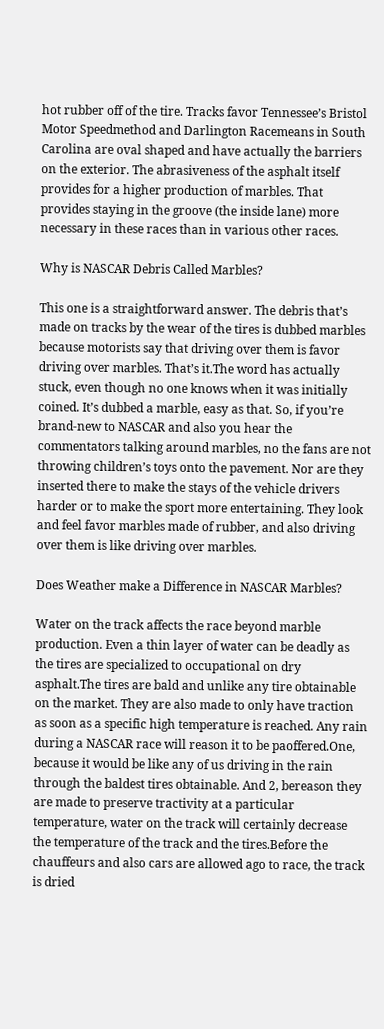hot rubber off of the tire. Tracks favor Tennessee’s Bristol Motor Speedmethod and Darlington Racemeans in South Carolina are oval shaped and have actually the barriers on the exterior. The abrasiveness of the asphalt itself provides for a higher production of marbles. That provides staying in the groove (the inside lane) more necessary in these races than in various other races.

Why is NASCAR Debris Called Marbles?

This one is a straightforward answer. The debris that’s made on tracks by the wear of the tires is dubbed marbles because motorists say that driving over them is favor driving over marbles. That’s it.The word has actually stuck, even though no one knows when it was initially coined. It’s dubbed a marble, easy as that. So, if you’re brand-new to NASCAR and also you hear the commentators talking around marbles, no the fans are not throwing children’s toys onto the pavement. Nor are they inserted there to make the stays of the vehicle drivers harder or to make the sport more entertaining. They look and feel favor marbles made of rubber, and also driving over them is like driving over marbles.

Does Weather make a Difference in NASCAR Marbles?

Water on the track affects the race beyond marble production. Even a thin layer of water can be deadly as the tires are specialized to occupational on dry asphalt.The tires are bald and unlike any tire obtainable on the market. They are also made to only have traction as soon as a specific high temperature is reached. Any rain during a NASCAR race will reason it to be paoffered.One, because it would be like any of us driving in the rain through the baldest tires obtainable. And 2, bereason they are made to preserve tractivity at a particular temperature, water on the track will certainly decrease the temperature of the track and the tires.Before the chauffeurs and also cars are allowed ago to race, the track is dried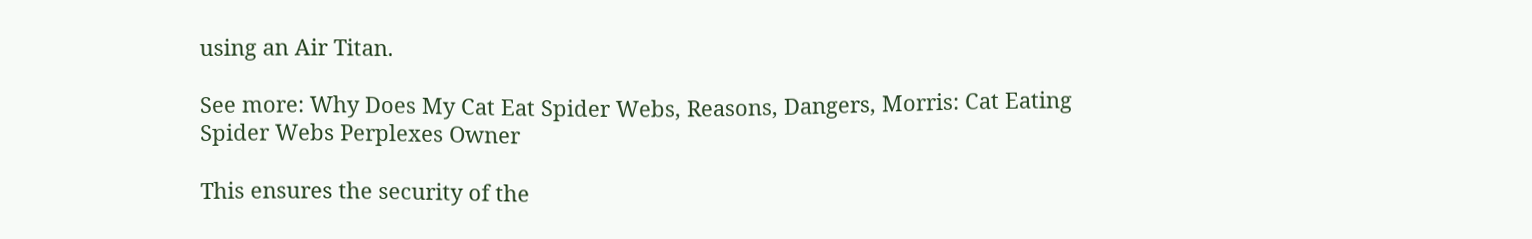using an Air Titan.

See more: Why Does My Cat Eat Spider Webs, Reasons, Dangers, Morris: Cat Eating Spider Webs Perplexes Owner

This ensures the security of the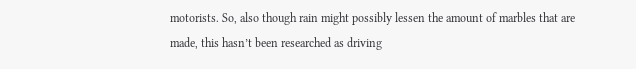motorists. So, also though rain might possibly lessen the amount of marbles that are made, this hasn’t been researched as driving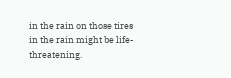in the rain on those tires in the rain might be life-threatening.